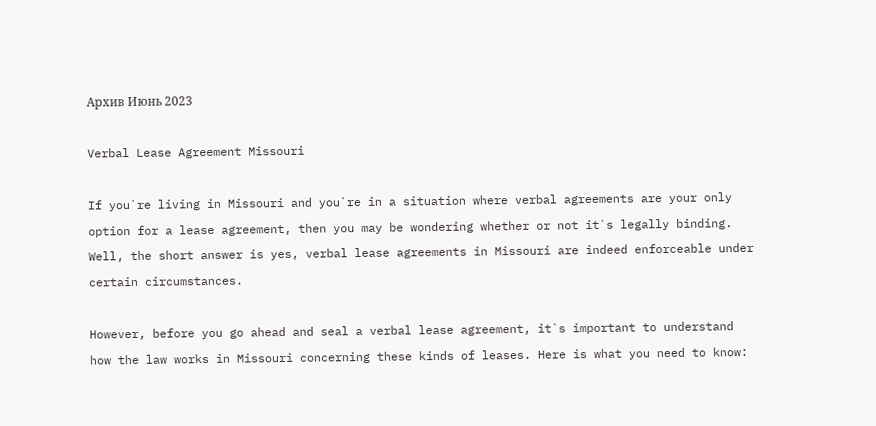Архив Июнь 2023

Verbal Lease Agreement Missouri

If you`re living in Missouri and you`re in a situation where verbal agreements are your only option for a lease agreement, then you may be wondering whether or not it`s legally binding. Well, the short answer is yes, verbal lease agreements in Missouri are indeed enforceable under certain circumstances.

However, before you go ahead and seal a verbal lease agreement, it`s important to understand how the law works in Missouri concerning these kinds of leases. Here is what you need to know: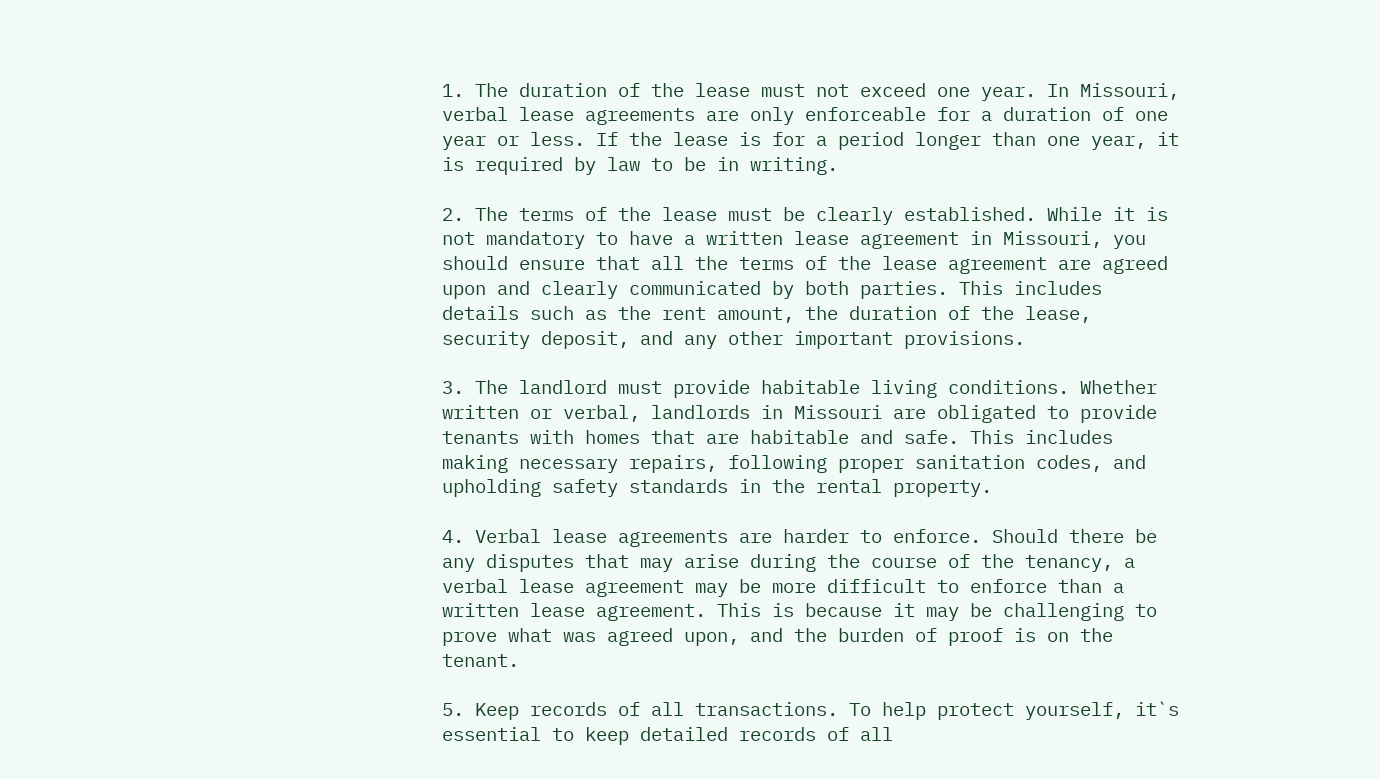1. The duration of the lease must not exceed one year. In Missouri, verbal lease agreements are only enforceable for a duration of one year or less. If the lease is for a period longer than one year, it is required by law to be in writing.

2. The terms of the lease must be clearly established. While it is not mandatory to have a written lease agreement in Missouri, you should ensure that all the terms of the lease agreement are agreed upon and clearly communicated by both parties. This includes details such as the rent amount, the duration of the lease, security deposit, and any other important provisions.

3. The landlord must provide habitable living conditions. Whether written or verbal, landlords in Missouri are obligated to provide tenants with homes that are habitable and safe. This includes making necessary repairs, following proper sanitation codes, and upholding safety standards in the rental property.

4. Verbal lease agreements are harder to enforce. Should there be any disputes that may arise during the course of the tenancy, a verbal lease agreement may be more difficult to enforce than a written lease agreement. This is because it may be challenging to prove what was agreed upon, and the burden of proof is on the tenant.

5. Keep records of all transactions. To help protect yourself, it`s essential to keep detailed records of all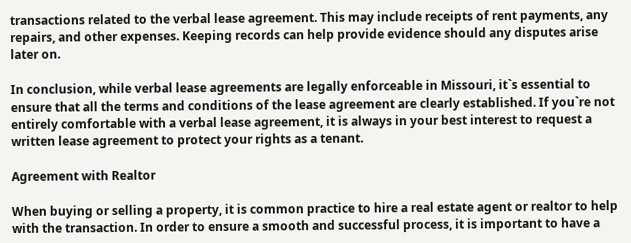transactions related to the verbal lease agreement. This may include receipts of rent payments, any repairs, and other expenses. Keeping records can help provide evidence should any disputes arise later on.

In conclusion, while verbal lease agreements are legally enforceable in Missouri, it`s essential to ensure that all the terms and conditions of the lease agreement are clearly established. If you`re not entirely comfortable with a verbal lease agreement, it is always in your best interest to request a written lease agreement to protect your rights as a tenant.

Agreement with Realtor

When buying or selling a property, it is common practice to hire a real estate agent or realtor to help with the transaction. In order to ensure a smooth and successful process, it is important to have a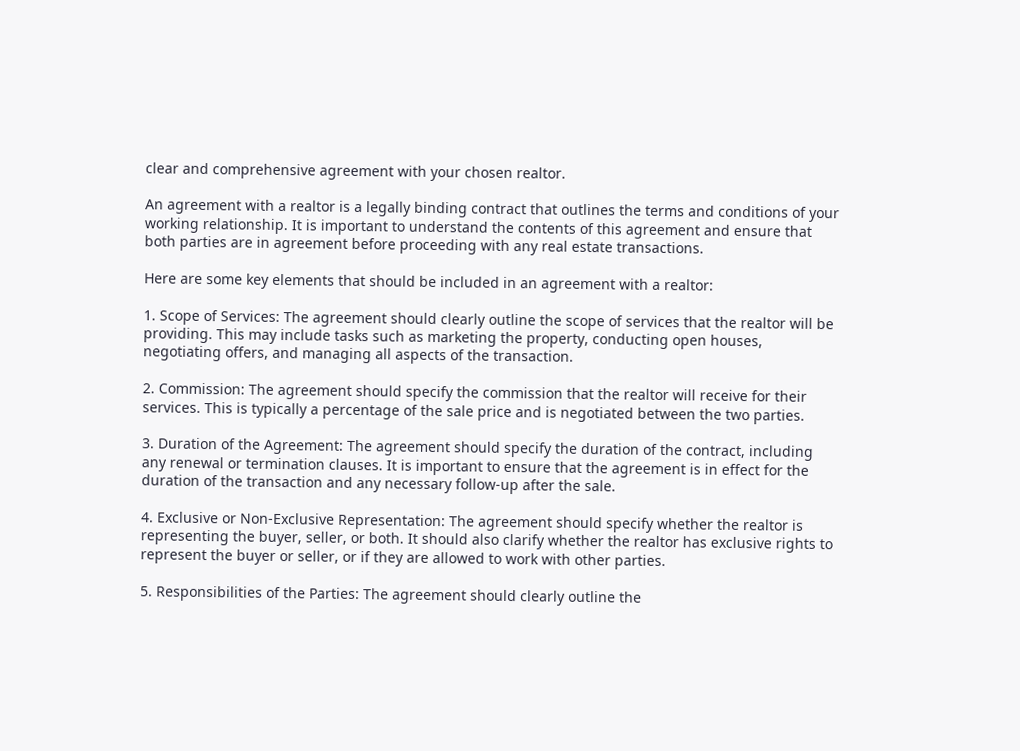clear and comprehensive agreement with your chosen realtor.

An agreement with a realtor is a legally binding contract that outlines the terms and conditions of your working relationship. It is important to understand the contents of this agreement and ensure that both parties are in agreement before proceeding with any real estate transactions.

Here are some key elements that should be included in an agreement with a realtor:

1. Scope of Services: The agreement should clearly outline the scope of services that the realtor will be providing. This may include tasks such as marketing the property, conducting open houses, negotiating offers, and managing all aspects of the transaction.

2. Commission: The agreement should specify the commission that the realtor will receive for their services. This is typically a percentage of the sale price and is negotiated between the two parties.

3. Duration of the Agreement: The agreement should specify the duration of the contract, including any renewal or termination clauses. It is important to ensure that the agreement is in effect for the duration of the transaction and any necessary follow-up after the sale.

4. Exclusive or Non-Exclusive Representation: The agreement should specify whether the realtor is representing the buyer, seller, or both. It should also clarify whether the realtor has exclusive rights to represent the buyer or seller, or if they are allowed to work with other parties.

5. Responsibilities of the Parties: The agreement should clearly outline the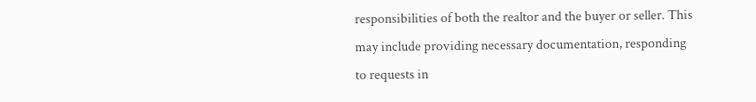responsibilities of both the realtor and the buyer or seller. This may include providing necessary documentation, responding to requests in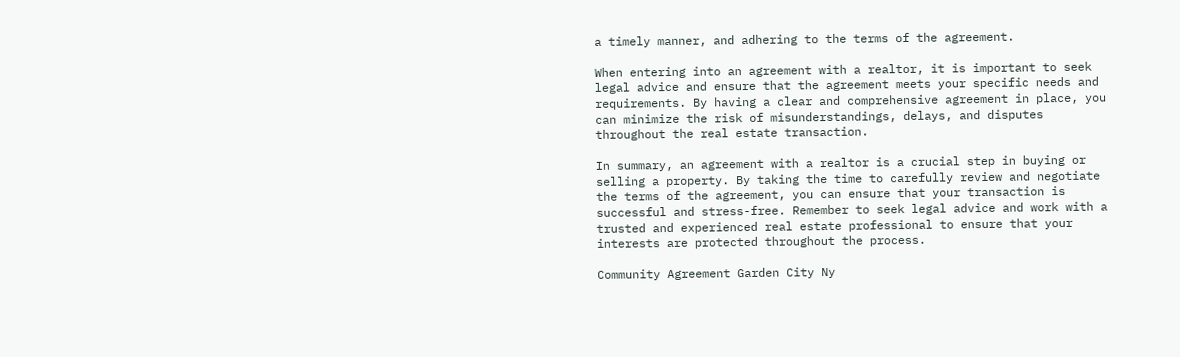a timely manner, and adhering to the terms of the agreement.

When entering into an agreement with a realtor, it is important to seek legal advice and ensure that the agreement meets your specific needs and requirements. By having a clear and comprehensive agreement in place, you can minimize the risk of misunderstandings, delays, and disputes throughout the real estate transaction.

In summary, an agreement with a realtor is a crucial step in buying or selling a property. By taking the time to carefully review and negotiate the terms of the agreement, you can ensure that your transaction is successful and stress-free. Remember to seek legal advice and work with a trusted and experienced real estate professional to ensure that your interests are protected throughout the process.

Community Agreement Garden City Ny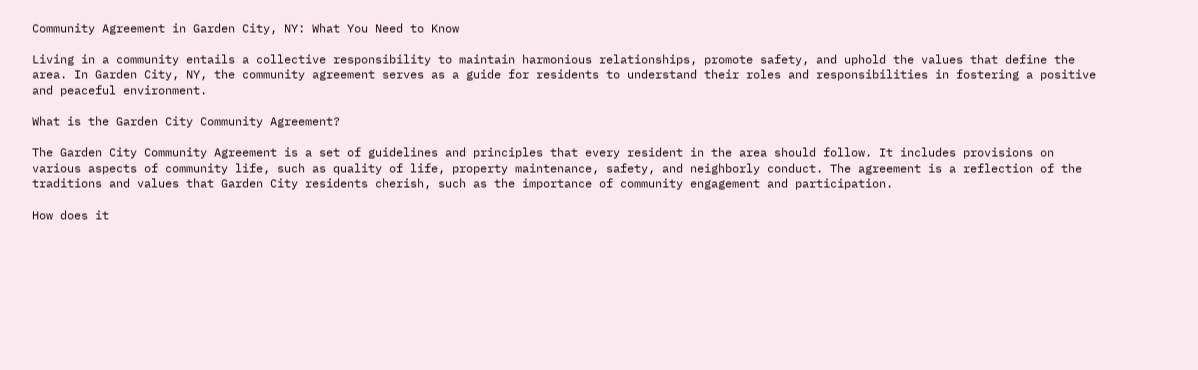Community Agreement in Garden City, NY: What You Need to Know

Living in a community entails a collective responsibility to maintain harmonious relationships, promote safety, and uphold the values that define the area. In Garden City, NY, the community agreement serves as a guide for residents to understand their roles and responsibilities in fostering a positive and peaceful environment.

What is the Garden City Community Agreement?

The Garden City Community Agreement is a set of guidelines and principles that every resident in the area should follow. It includes provisions on various aspects of community life, such as quality of life, property maintenance, safety, and neighborly conduct. The agreement is a reflection of the traditions and values that Garden City residents cherish, such as the importance of community engagement and participation.

How does it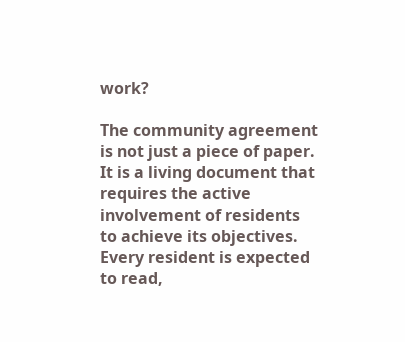work?

The community agreement is not just a piece of paper. It is a living document that requires the active involvement of residents to achieve its objectives. Every resident is expected to read,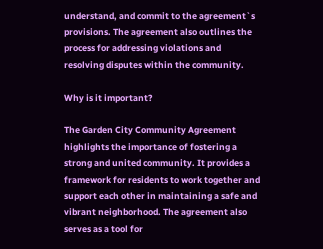understand, and commit to the agreement`s provisions. The agreement also outlines the process for addressing violations and resolving disputes within the community.

Why is it important?

The Garden City Community Agreement highlights the importance of fostering a strong and united community. It provides a framework for residents to work together and support each other in maintaining a safe and vibrant neighborhood. The agreement also serves as a tool for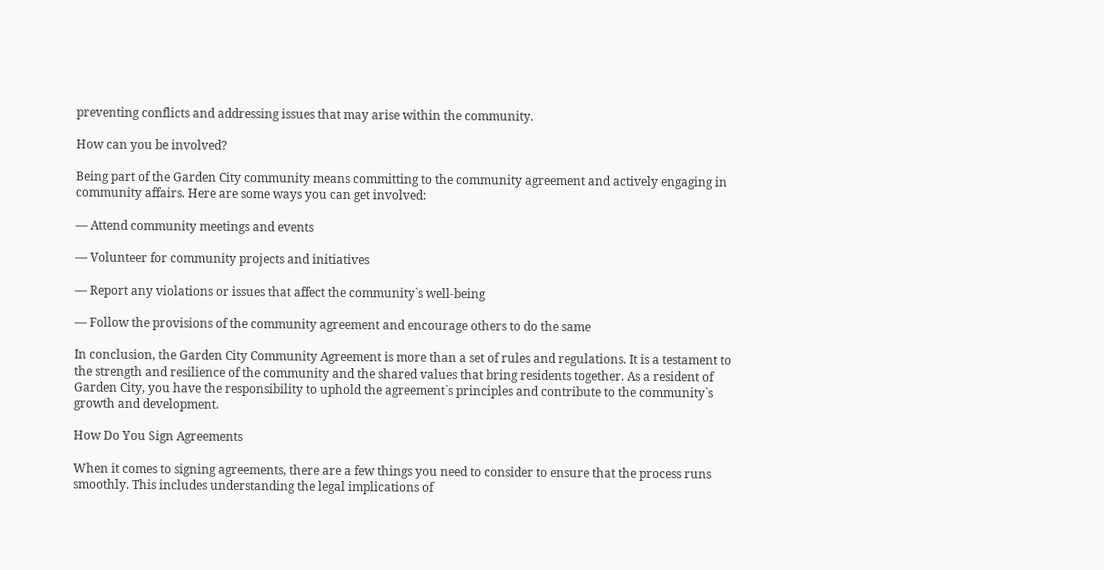preventing conflicts and addressing issues that may arise within the community.

How can you be involved?

Being part of the Garden City community means committing to the community agreement and actively engaging in community affairs. Here are some ways you can get involved:

— Attend community meetings and events

— Volunteer for community projects and initiatives

— Report any violations or issues that affect the community`s well-being

— Follow the provisions of the community agreement and encourage others to do the same

In conclusion, the Garden City Community Agreement is more than a set of rules and regulations. It is a testament to the strength and resilience of the community and the shared values that bring residents together. As a resident of Garden City, you have the responsibility to uphold the agreement`s principles and contribute to the community`s growth and development.

How Do You Sign Agreements

When it comes to signing agreements, there are a few things you need to consider to ensure that the process runs smoothly. This includes understanding the legal implications of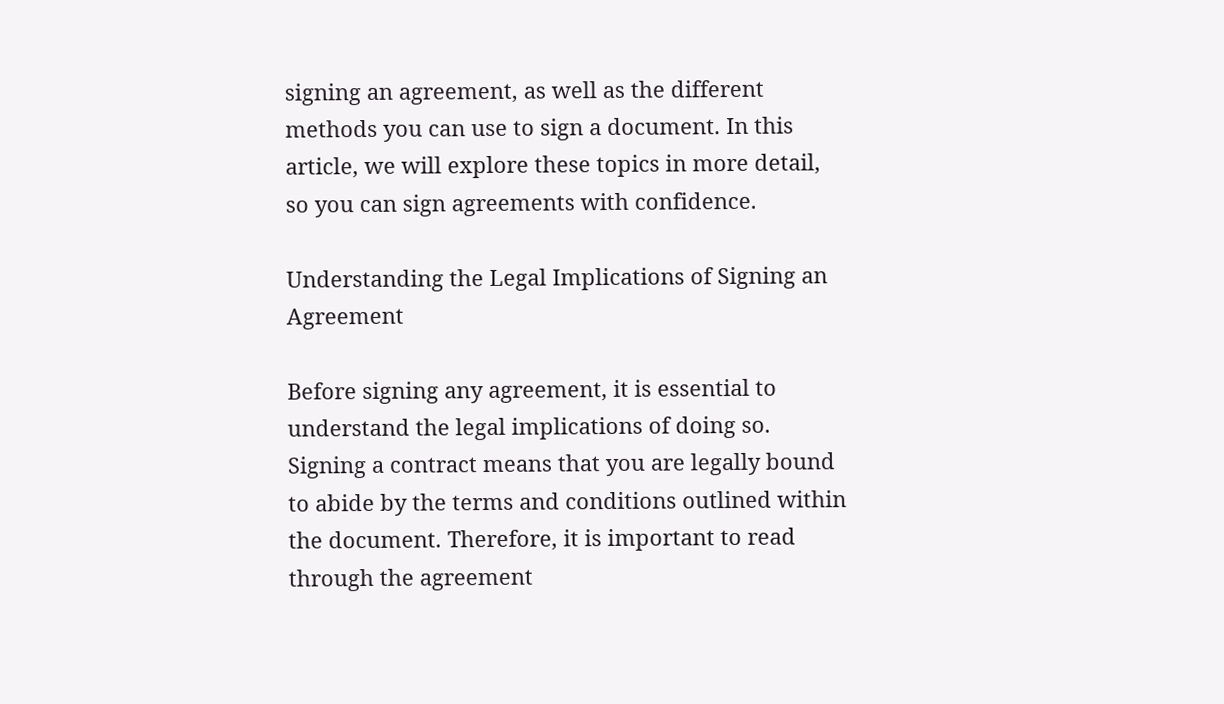signing an agreement, as well as the different methods you can use to sign a document. In this article, we will explore these topics in more detail, so you can sign agreements with confidence.

Understanding the Legal Implications of Signing an Agreement

Before signing any agreement, it is essential to understand the legal implications of doing so. Signing a contract means that you are legally bound to abide by the terms and conditions outlined within the document. Therefore, it is important to read through the agreement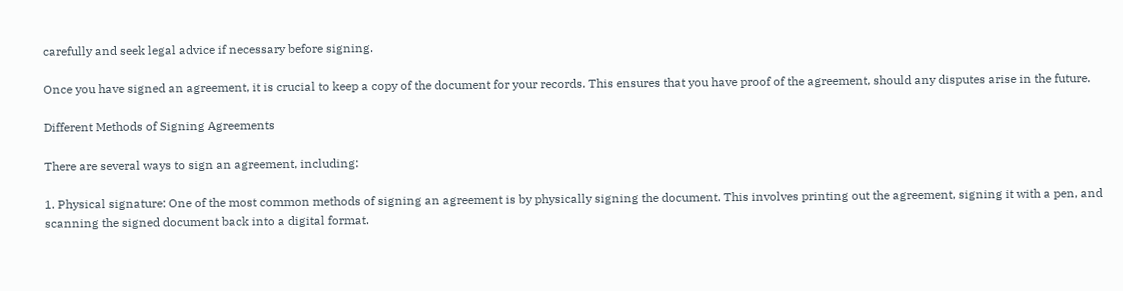carefully and seek legal advice if necessary before signing.

Once you have signed an agreement, it is crucial to keep a copy of the document for your records. This ensures that you have proof of the agreement, should any disputes arise in the future.

Different Methods of Signing Agreements

There are several ways to sign an agreement, including:

1. Physical signature: One of the most common methods of signing an agreement is by physically signing the document. This involves printing out the agreement, signing it with a pen, and scanning the signed document back into a digital format.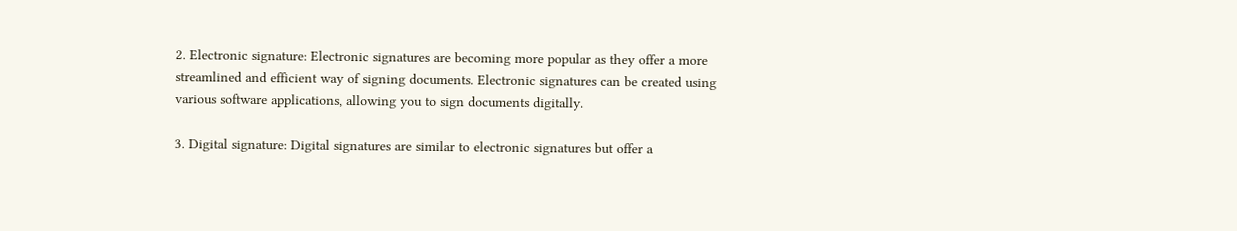2. Electronic signature: Electronic signatures are becoming more popular as they offer a more streamlined and efficient way of signing documents. Electronic signatures can be created using various software applications, allowing you to sign documents digitally.

3. Digital signature: Digital signatures are similar to electronic signatures but offer a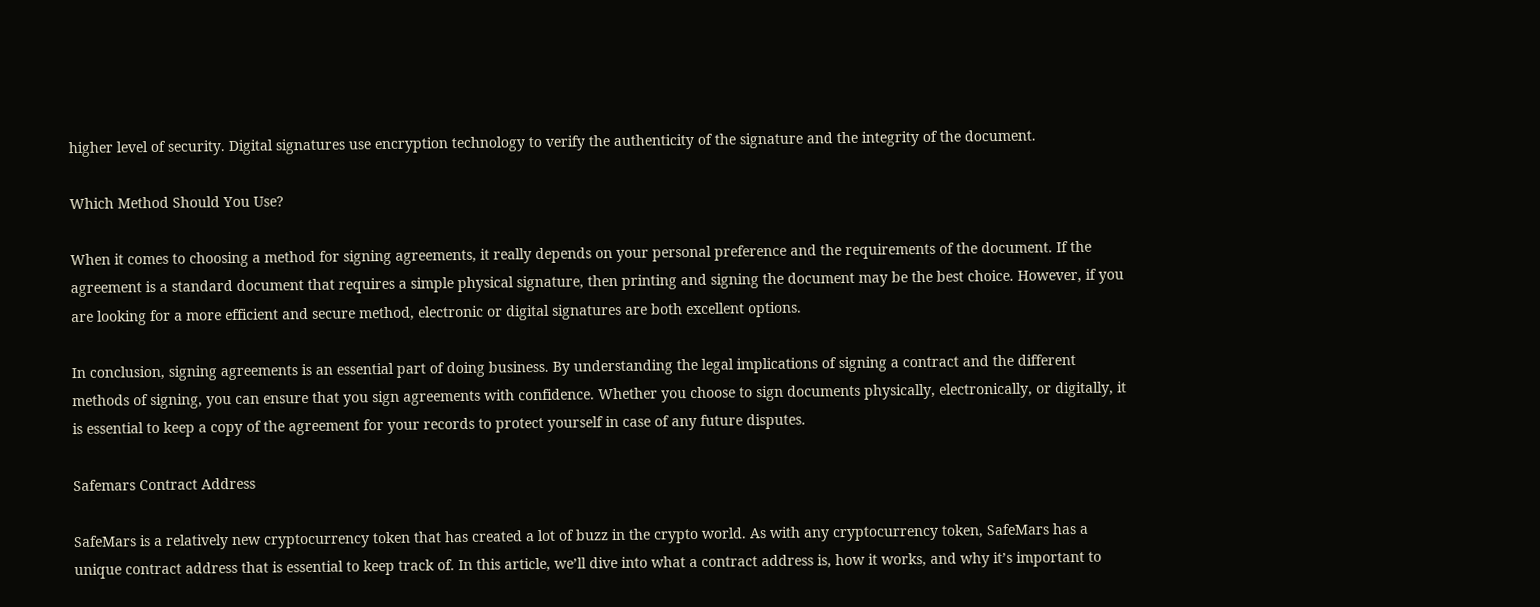higher level of security. Digital signatures use encryption technology to verify the authenticity of the signature and the integrity of the document.

Which Method Should You Use?

When it comes to choosing a method for signing agreements, it really depends on your personal preference and the requirements of the document. If the agreement is a standard document that requires a simple physical signature, then printing and signing the document may be the best choice. However, if you are looking for a more efficient and secure method, electronic or digital signatures are both excellent options.

In conclusion, signing agreements is an essential part of doing business. By understanding the legal implications of signing a contract and the different methods of signing, you can ensure that you sign agreements with confidence. Whether you choose to sign documents physically, electronically, or digitally, it is essential to keep a copy of the agreement for your records to protect yourself in case of any future disputes.

Safemars Contract Address

SafeMars is a relatively new cryptocurrency token that has created a lot of buzz in the crypto world. As with any cryptocurrency token, SafeMars has a unique contract address that is essential to keep track of. In this article, we’ll dive into what a contract address is, how it works, and why it’s important to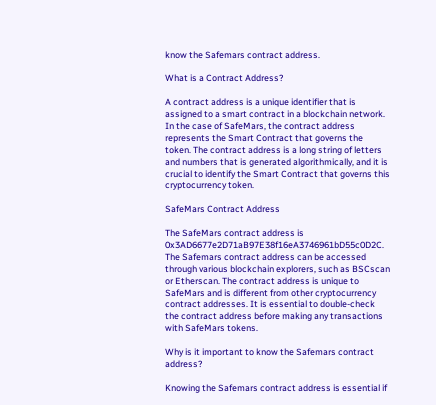know the Safemars contract address.

What is a Contract Address?

A contract address is a unique identifier that is assigned to a smart contract in a blockchain network. In the case of SafeMars, the contract address represents the Smart Contract that governs the token. The contract address is a long string of letters and numbers that is generated algorithmically, and it is crucial to identify the Smart Contract that governs this cryptocurrency token.

SafeMars Contract Address

The SafeMars contract address is 0x3AD6677e2D71aB97E38f16eA3746961bD55c0D2C. The Safemars contract address can be accessed through various blockchain explorers, such as BSCscan or Etherscan. The contract address is unique to SafeMars and is different from other cryptocurrency contract addresses. It is essential to double-check the contract address before making any transactions with SafeMars tokens.

Why is it important to know the Safemars contract address?

Knowing the Safemars contract address is essential if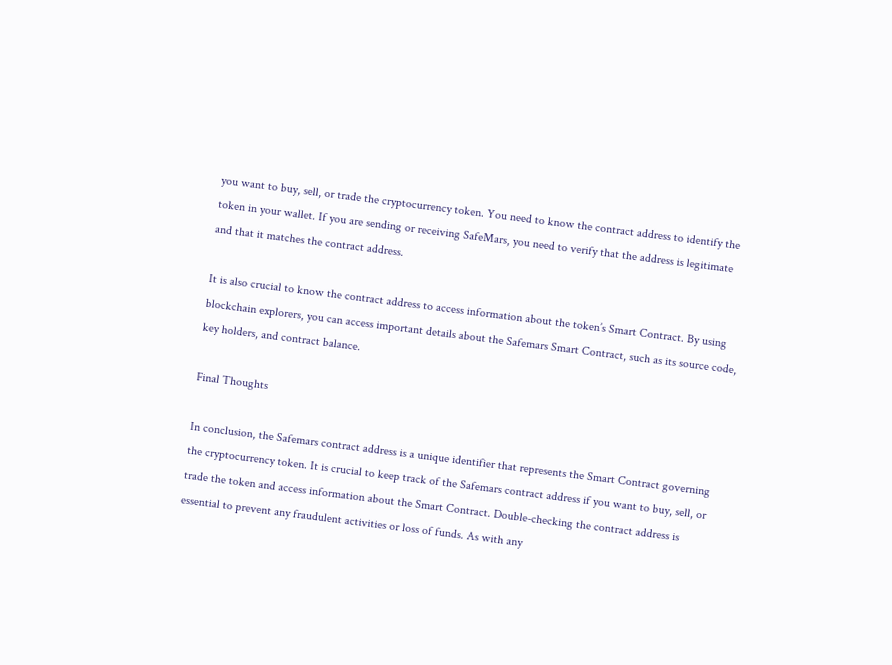you want to buy, sell, or trade the cryptocurrency token. You need to know the contract address to identify the token in your wallet. If you are sending or receiving SafeMars, you need to verify that the address is legitimate and that it matches the contract address.

It is also crucial to know the contract address to access information about the token’s Smart Contract. By using blockchain explorers, you can access important details about the Safemars Smart Contract, such as its source code, key holders, and contract balance.

Final Thoughts

In conclusion, the Safemars contract address is a unique identifier that represents the Smart Contract governing the cryptocurrency token. It is crucial to keep track of the Safemars contract address if you want to buy, sell, or trade the token and access information about the Smart Contract. Double-checking the contract address is essential to prevent any fraudulent activities or loss of funds. As with any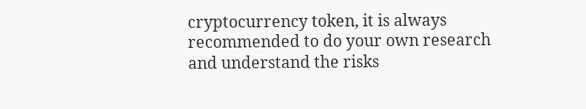cryptocurrency token, it is always recommended to do your own research and understand the risks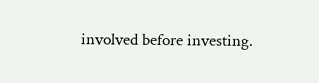involved before investing.